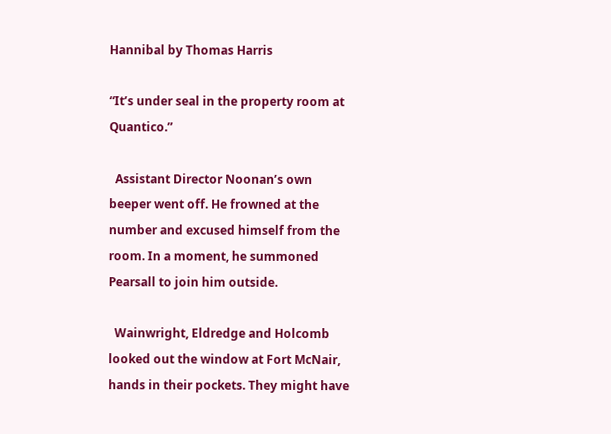Hannibal by Thomas Harris

“It’s under seal in the property room at Quantico.”

  Assistant Director Noonan’s own beeper went off. He frowned at the number and excused himself from the room. In a moment, he summoned Pearsall to join him outside.

  Wainwright, Eldredge and Holcomb looked out the window at Fort McNair, hands in their pockets. They might have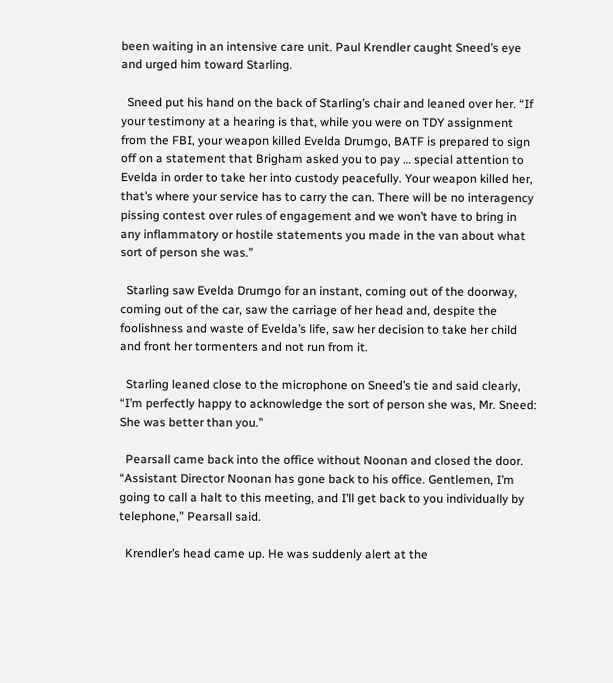been waiting in an intensive care unit. Paul Krendler caught Sneed’s eye and urged him toward Starling.

  Sneed put his hand on the back of Starling’s chair and leaned over her. “If your testimony at a hearing is that, while you were on TDY assignment from the FBI, your weapon killed Evelda Drumgo, BATF is prepared to sign off on a statement that Brigham asked you to pay … special attention to Evelda in order to take her into custody peacefully. Your weapon killed her, that’s where your service has to carry the can. There will be no interagency pissing contest over rules of engagement and we won’t have to bring in any inflammatory or hostile statements you made in the van about what sort of person she was.”

  Starling saw Evelda Drumgo for an instant, coming out of the doorway, coming out of the car, saw the carriage of her head and, despite the foolishness and waste of Evelda’s life, saw her decision to take her child and front her tormenters and not run from it.

  Starling leaned close to the microphone on Sneed’s tie and said clearly, “I’m perfectly happy to acknowledge the sort of person she was, Mr. Sneed: She was better than you.”

  Pearsall came back into the office without Noonan and closed the door. “Assistant Director Noonan has gone back to his office. Gentlemen, I’m going to call a halt to this meeting, and I’ll get back to you individually by telephone,” Pearsall said.

  Krendler’s head came up. He was suddenly alert at the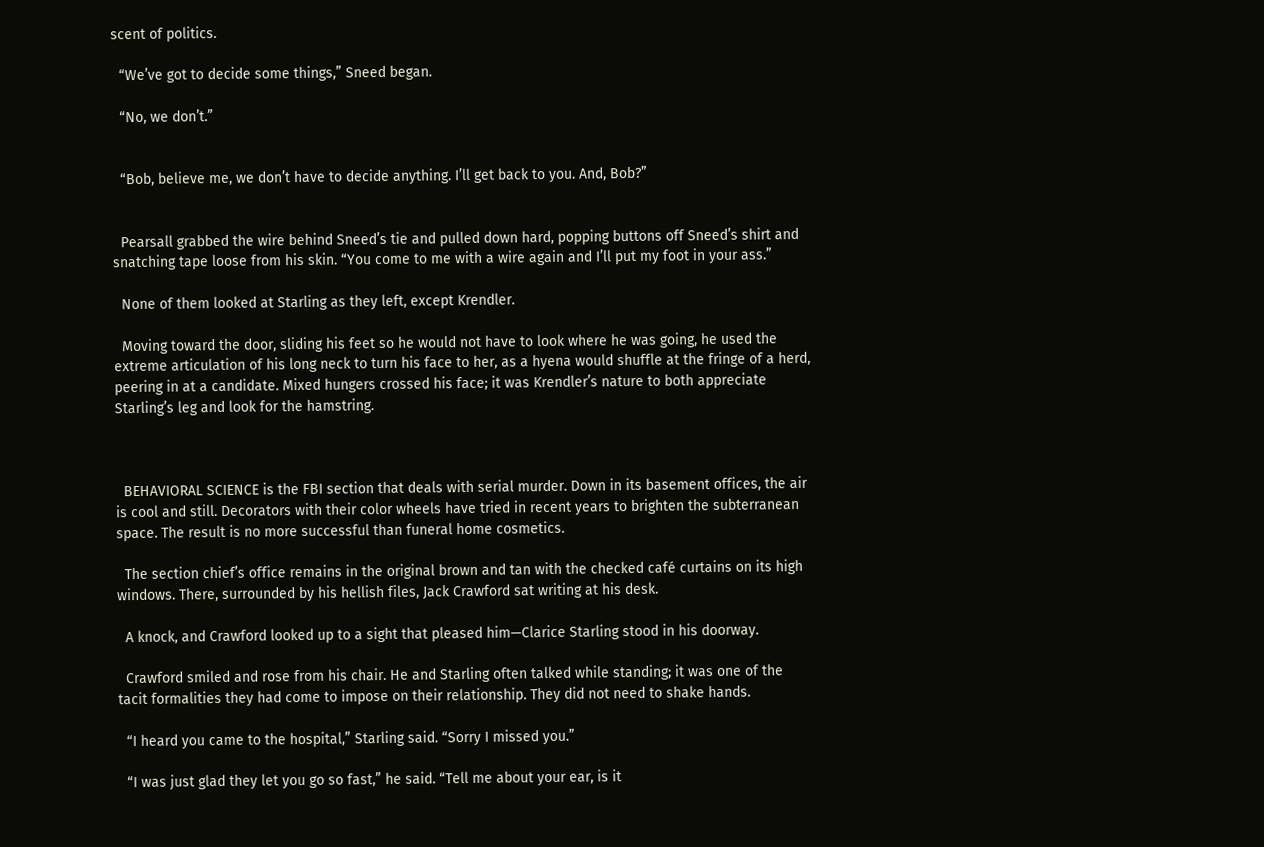scent of politics.

  “We’ve got to decide some things,” Sneed began.

  “No, we don’t.”


  “Bob, believe me, we don’t have to decide anything. I’ll get back to you. And, Bob?”


  Pearsall grabbed the wire behind Sneed’s tie and pulled down hard, popping buttons off Sneed’s shirt and snatching tape loose from his skin. “You come to me with a wire again and I’ll put my foot in your ass.”

  None of them looked at Starling as they left, except Krendler.

  Moving toward the door, sliding his feet so he would not have to look where he was going, he used the extreme articulation of his long neck to turn his face to her, as a hyena would shuffle at the fringe of a herd, peering in at a candidate. Mixed hungers crossed his face; it was Krendler’s nature to both appreciate Starling’s leg and look for the hamstring.



  BEHAVIORAL SCIENCE is the FBI section that deals with serial murder. Down in its basement offices, the air is cool and still. Decorators with their color wheels have tried in recent years to brighten the subterranean space. The result is no more successful than funeral home cosmetics.

  The section chief’s office remains in the original brown and tan with the checked café curtains on its high windows. There, surrounded by his hellish files, Jack Crawford sat writing at his desk.

  A knock, and Crawford looked up to a sight that pleased him—Clarice Starling stood in his doorway.

  Crawford smiled and rose from his chair. He and Starling often talked while standing; it was one of the tacit formalities they had come to impose on their relationship. They did not need to shake hands.

  “I heard you came to the hospital,” Starling said. “Sorry I missed you.”

  “I was just glad they let you go so fast,” he said. “Tell me about your ear, is it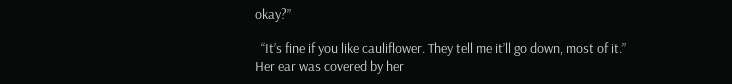okay?”

  “It’s fine if you like cauliflower. They tell me it’ll go down, most of it.” Her ear was covered by her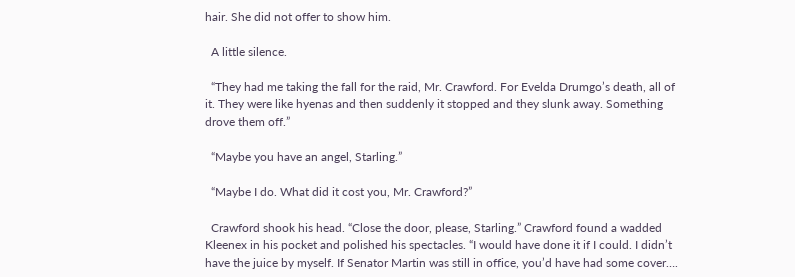hair. She did not offer to show him.

  A little silence.

  “They had me taking the fall for the raid, Mr. Crawford. For Evelda Drumgo’s death, all of it. They were like hyenas and then suddenly it stopped and they slunk away. Something drove them off.”

  “Maybe you have an angel, Starling.”

  “Maybe I do. What did it cost you, Mr. Crawford?”

  Crawford shook his head. “Close the door, please, Starling.” Crawford found a wadded Kleenex in his pocket and polished his spectacles. “I would have done it if I could. I didn’t have the juice by myself. If Senator Martin was still in office, you’d have had some cover….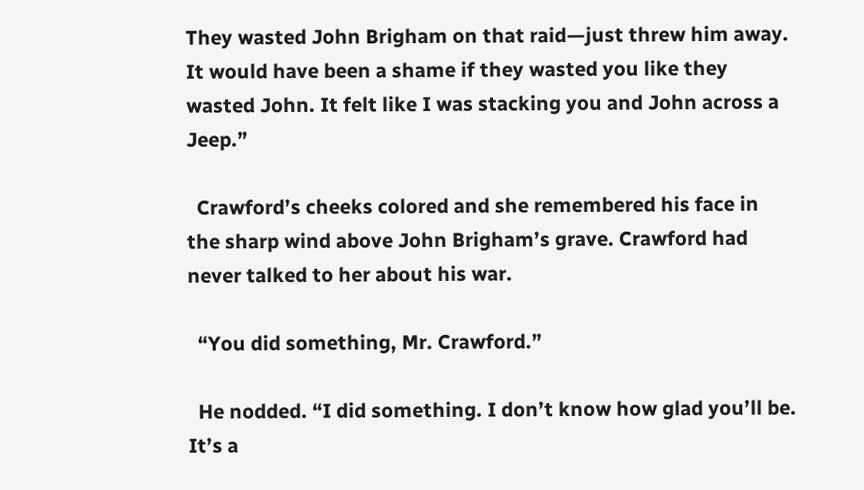They wasted John Brigham on that raid—just threw him away. It would have been a shame if they wasted you like they wasted John. It felt like I was stacking you and John across a Jeep.”

  Crawford’s cheeks colored and she remembered his face in the sharp wind above John Brigham’s grave. Crawford had never talked to her about his war.

  “You did something, Mr. Crawford.”

  He nodded. “I did something. I don’t know how glad you’ll be. It’s a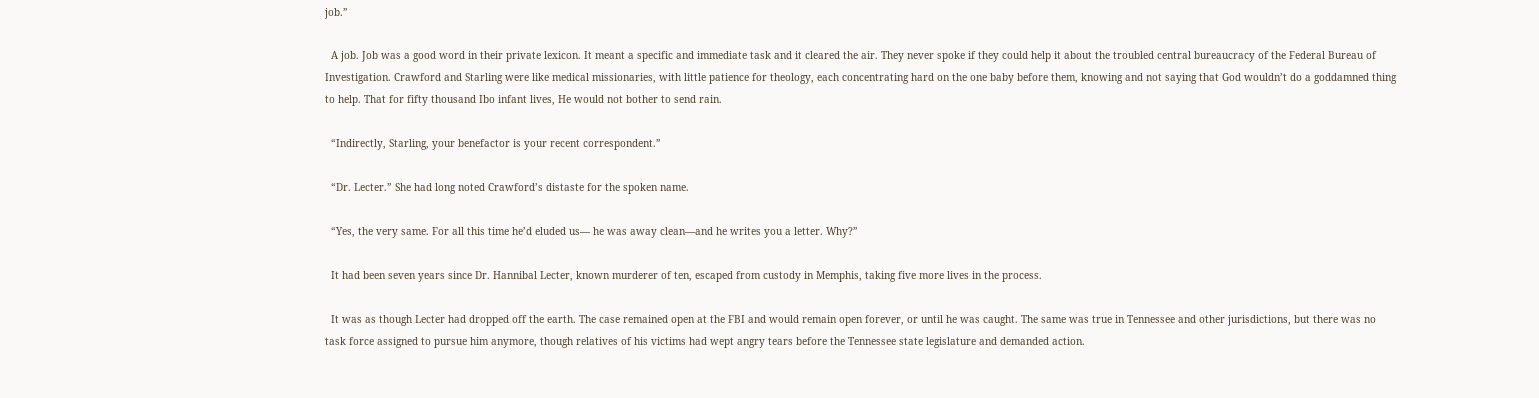job.”

  A job. Job was a good word in their private lexicon. It meant a specific and immediate task and it cleared the air. They never spoke if they could help it about the troubled central bureaucracy of the Federal Bureau of Investigation. Crawford and Starling were like medical missionaries, with little patience for theology, each concentrating hard on the one baby before them, knowing and not saying that God wouldn’t do a goddamned thing to help. That for fifty thousand Ibo infant lives, He would not bother to send rain.

  “Indirectly, Starling, your benefactor is your recent correspondent.”

  “Dr. Lecter.” She had long noted Crawford’s distaste for the spoken name.

  “Yes, the very same. For all this time he’d eluded us— he was away clean—and he writes you a letter. Why?”

  It had been seven years since Dr. Hannibal Lecter, known murderer of ten, escaped from custody in Memphis, taking five more lives in the process.

  It was as though Lecter had dropped off the earth. The case remained open at the FBI and would remain open forever, or until he was caught. The same was true in Tennessee and other jurisdictions, but there was no task force assigned to pursue him anymore, though relatives of his victims had wept angry tears before the Tennessee state legislature and demanded action.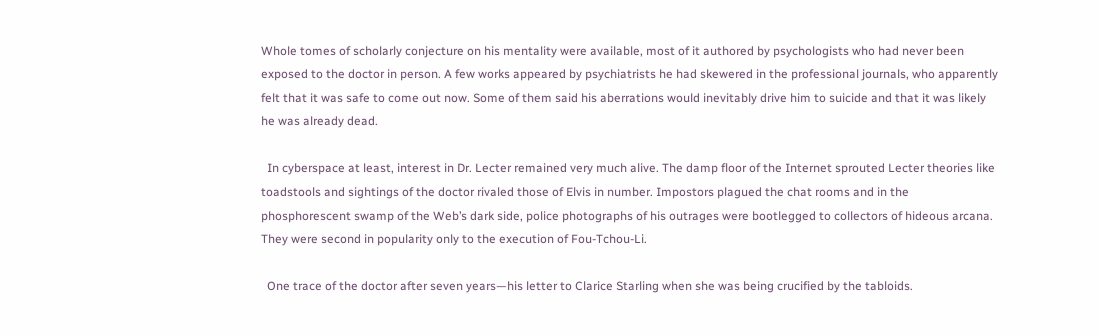Whole tomes of scholarly conjecture on his mentality were available, most of it authored by psychologists who had never been exposed to the doctor in person. A few works appeared by psychiatrists he had skewered in the professional journals, who apparently felt that it was safe to come out now. Some of them said his aberrations would inevitably drive him to suicide and that it was likely he was already dead.

  In cyberspace at least, interest in Dr. Lecter remained very much alive. The damp floor of the Internet sprouted Lecter theories like toadstools and sightings of the doctor rivaled those of Elvis in number. Impostors plagued the chat rooms and in the phosphorescent swamp of the Web’s dark side, police photographs of his outrages were bootlegged to collectors of hideous arcana. They were second in popularity only to the execution of Fou-Tchou-Li.

  One trace of the doctor after seven years—his letter to Clarice Starling when she was being crucified by the tabloids.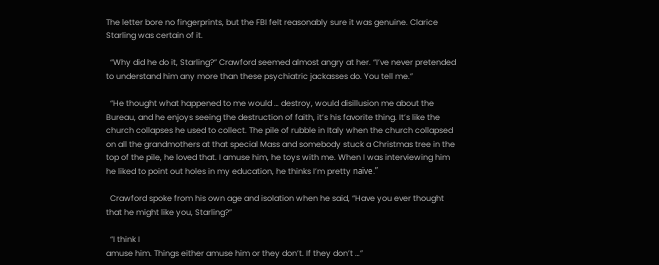The letter bore no fingerprints, but the FBI felt reasonably sure it was genuine. Clarice Starling was certain of it.

  “Why did he do it, Starling?” Crawford seemed almost angry at her. “I’ve never pretended to understand him any more than these psychiatric jackasses do. You tell me.”

  “He thought what happened to me would … destroy, would disillusion me about the Bureau, and he enjoys seeing the destruction of faith, it’s his favorite thing. It’s like the church collapses he used to collect. The pile of rubble in Italy when the church collapsed on all the grandmothers at that special Mass and somebody stuck a Christmas tree in the top of the pile, he loved that. I amuse him, he toys with me. When I was interviewing him he liked to point out holes in my education, he thinks I’m pretty naïve.”

  Crawford spoke from his own age and isolation when he said, “Have you ever thought that he might like you, Starling?”

  “I think I
amuse him. Things either amuse him or they don’t. If they don’t …”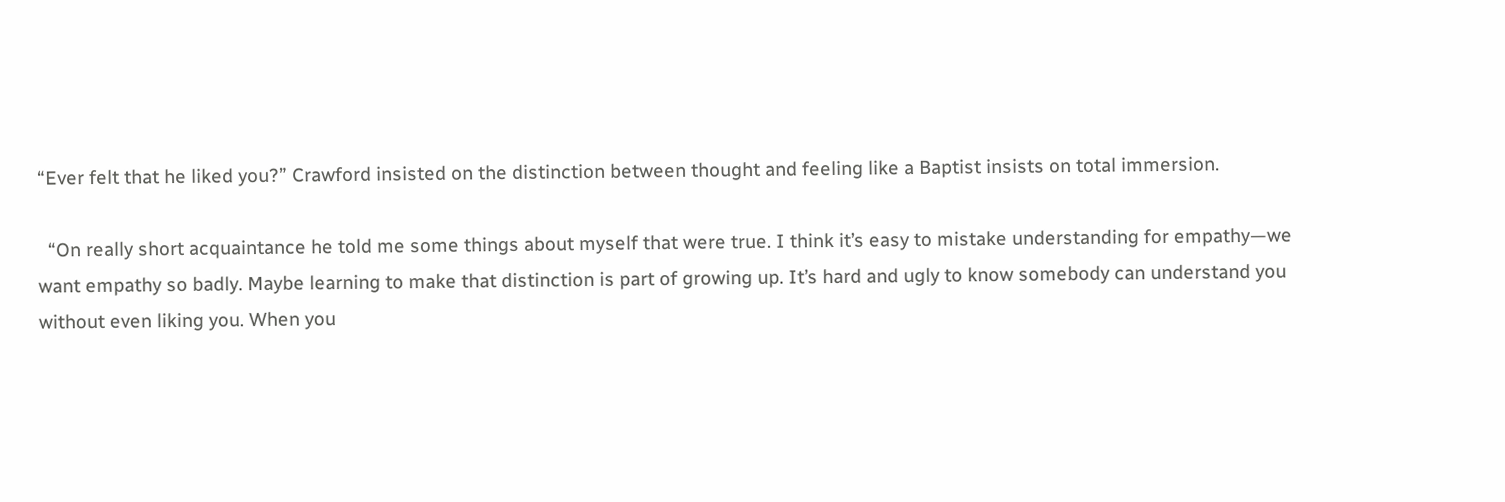“Ever felt that he liked you?” Crawford insisted on the distinction between thought and feeling like a Baptist insists on total immersion.

  “On really short acquaintance he told me some things about myself that were true. I think it’s easy to mistake understanding for empathy—we want empathy so badly. Maybe learning to make that distinction is part of growing up. It’s hard and ugly to know somebody can understand you without even liking you. When you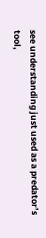see understanding just used as a predator’s tool,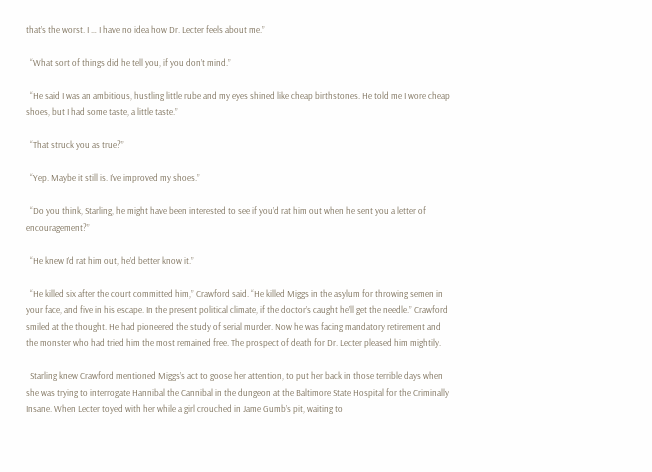that’s the worst. I … I have no idea how Dr. Lecter feels about me.”

  “What sort of things did he tell you, if you don’t mind.”

  “He said I was an ambitious, hustling little rube and my eyes shined like cheap birthstones. He told me I wore cheap shoes, but I had some taste, a little taste.”

  “That struck you as true?”

  “Yep. Maybe it still is. I’ve improved my shoes.”

  “Do you think, Starling, he might have been interested to see if you’d rat him out when he sent you a letter of encouragement?”

  “He knew I’d rat him out, he’d better know it.”

  “He killed six after the court committed him,” Crawford said. “He killed Miggs in the asylum for throwing semen in your face, and five in his escape. In the present political climate, if the doctor’s caught he’ll get the needle.” Crawford smiled at the thought. He had pioneered the study of serial murder. Now he was facing mandatory retirement and the monster who had tried him the most remained free. The prospect of death for Dr. Lecter pleased him mightily.

  Starling knew Crawford mentioned Miggs’s act to goose her attention, to put her back in those terrible days when she was trying to interrogate Hannibal the Cannibal in the dungeon at the Baltimore State Hospital for the Criminally Insane. When Lecter toyed with her while a girl crouched in Jame Gumb’s pit, waiting to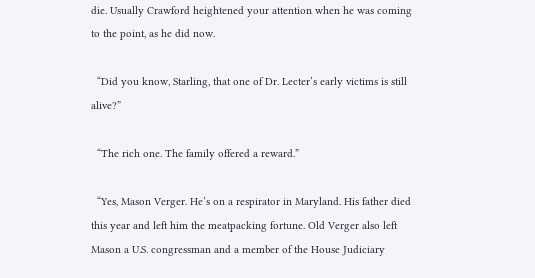die. Usually Crawford heightened your attention when he was coming to the point, as he did now.

  “Did you know, Starling, that one of Dr. Lecter’s early victims is still alive?”

  “The rich one. The family offered a reward.”

  “Yes, Mason Verger. He’s on a respirator in Maryland. His father died this year and left him the meatpacking fortune. Old Verger also left Mason a U.S. congressman and a member of the House Judiciary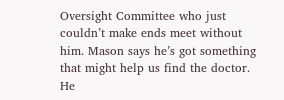Oversight Committee who just couldn’t make ends meet without him. Mason says he’s got something that might help us find the doctor. He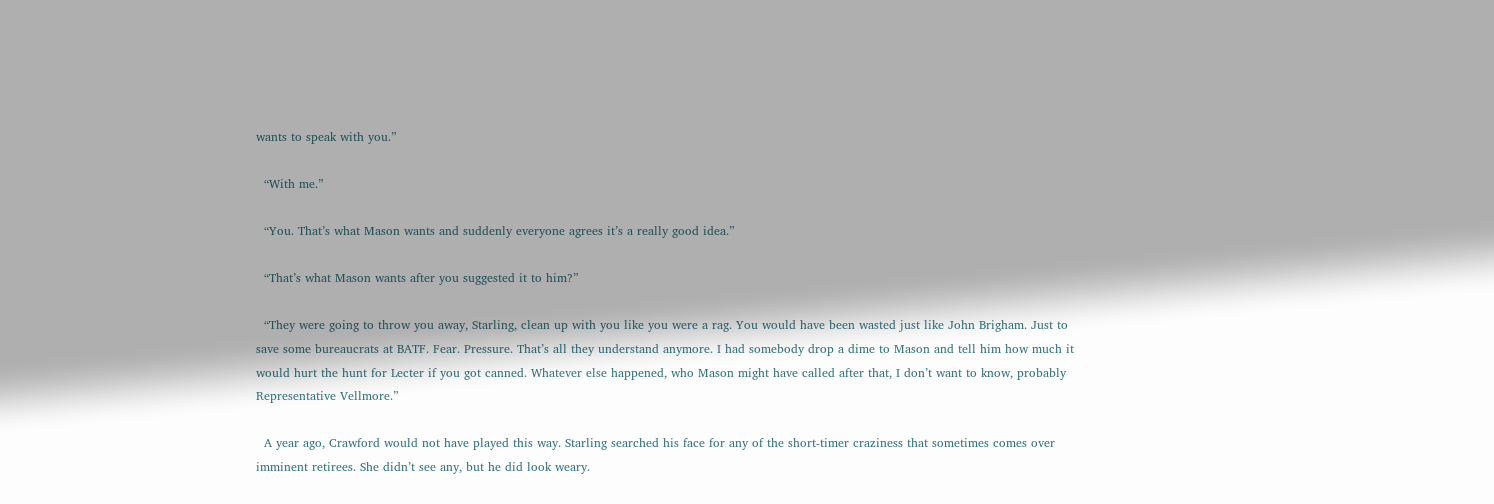wants to speak with you.”

  “With me.”

  “You. That’s what Mason wants and suddenly everyone agrees it’s a really good idea.”

  “That’s what Mason wants after you suggested it to him?”

  “They were going to throw you away, Starling, clean up with you like you were a rag. You would have been wasted just like John Brigham. Just to save some bureaucrats at BATF. Fear. Pressure. That’s all they understand anymore. I had somebody drop a dime to Mason and tell him how much it would hurt the hunt for Lecter if you got canned. Whatever else happened, who Mason might have called after that, I don’t want to know, probably Representative Vellmore.”

  A year ago, Crawford would not have played this way. Starling searched his face for any of the short-timer craziness that sometimes comes over imminent retirees. She didn’t see any, but he did look weary.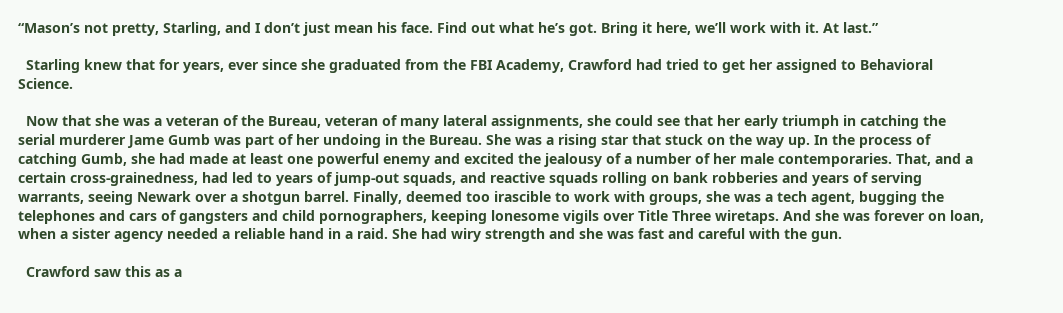“Mason’s not pretty, Starling, and I don’t just mean his face. Find out what he’s got. Bring it here, we’ll work with it. At last.”

  Starling knew that for years, ever since she graduated from the FBI Academy, Crawford had tried to get her assigned to Behavioral Science.

  Now that she was a veteran of the Bureau, veteran of many lateral assignments, she could see that her early triumph in catching the serial murderer Jame Gumb was part of her undoing in the Bureau. She was a rising star that stuck on the way up. In the process of catching Gumb, she had made at least one powerful enemy and excited the jealousy of a number of her male contemporaries. That, and a certain cross-grainedness, had led to years of jump-out squads, and reactive squads rolling on bank robberies and years of serving warrants, seeing Newark over a shotgun barrel. Finally, deemed too irascible to work with groups, she was a tech agent, bugging the telephones and cars of gangsters and child pornographers, keeping lonesome vigils over Title Three wiretaps. And she was forever on loan, when a sister agency needed a reliable hand in a raid. She had wiry strength and she was fast and careful with the gun.

  Crawford saw this as a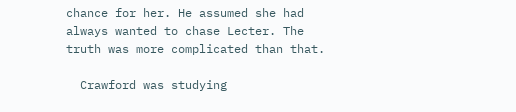chance for her. He assumed she had always wanted to chase Lecter. The truth was more complicated than that.

  Crawford was studying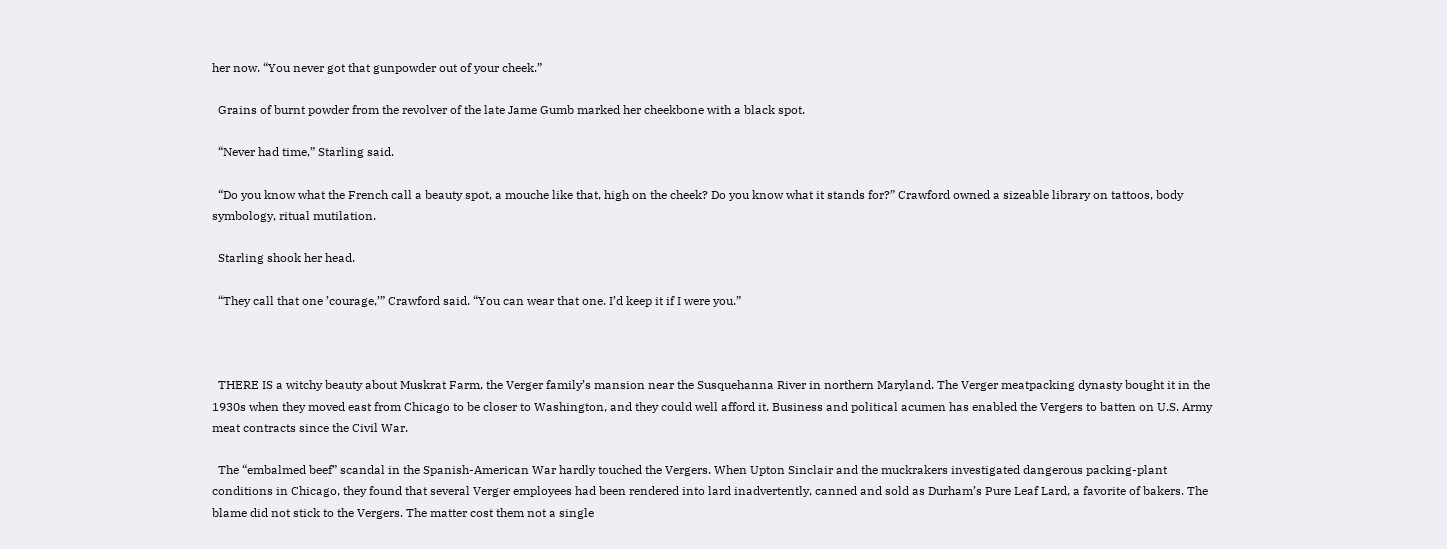her now. “You never got that gunpowder out of your cheek.”

  Grains of burnt powder from the revolver of the late Jame Gumb marked her cheekbone with a black spot.

  “Never had time,” Starling said.

  “Do you know what the French call a beauty spot, a mouche like that, high on the cheek? Do you know what it stands for?” Crawford owned a sizeable library on tattoos, body symbology, ritual mutilation.

  Starling shook her head.

  “They call that one ’courage,’” Crawford said. “You can wear that one. I’d keep it if I were you.”



  THERE IS a witchy beauty about Muskrat Farm, the Verger family’s mansion near the Susquehanna River in northern Maryland. The Verger meatpacking dynasty bought it in the 1930s when they moved east from Chicago to be closer to Washington, and they could well afford it. Business and political acumen has enabled the Vergers to batten on U.S. Army meat contracts since the Civil War.

  The “embalmed beef” scandal in the Spanish-American War hardly touched the Vergers. When Upton Sinclair and the muckrakers investigated dangerous packing-plant conditions in Chicago, they found that several Verger employees had been rendered into lard inadvertently, canned and sold as Durham’s Pure Leaf Lard, a favorite of bakers. The blame did not stick to the Vergers. The matter cost them not a single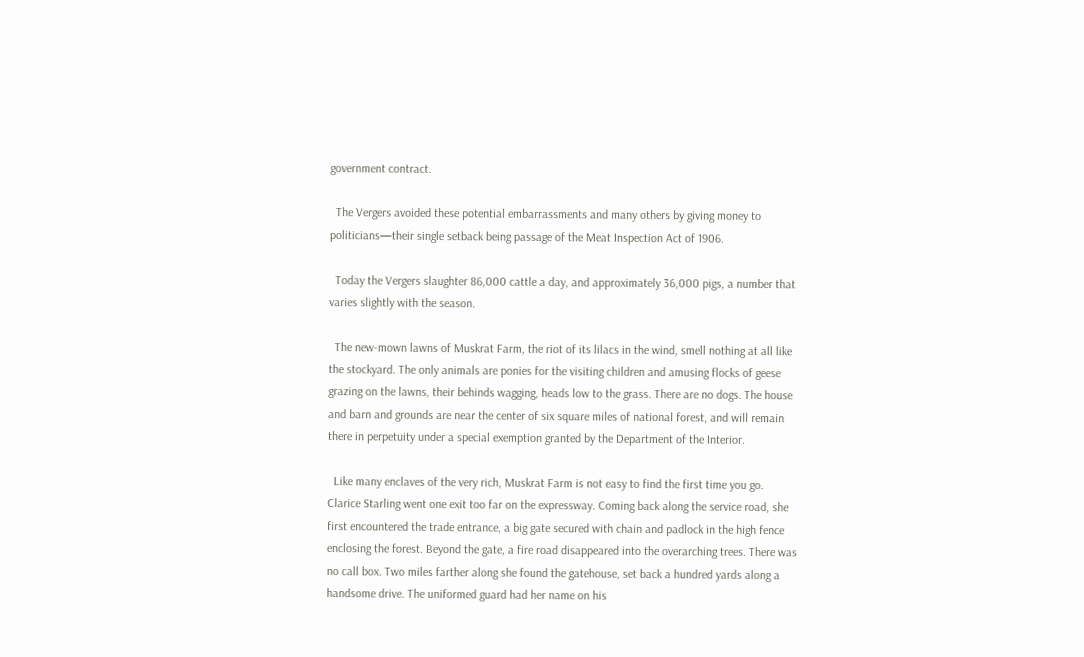government contract.

  The Vergers avoided these potential embarrassments and many others by giving money to politicians—their single setback being passage of the Meat Inspection Act of 1906.

  Today the Vergers slaughter 86,000 cattle a day, and approximately 36,000 pigs, a number that varies slightly with the season.

  The new-mown lawns of Muskrat Farm, the riot of its lilacs in the wind, smell nothing at all like the stockyard. The only animals are ponies for the visiting children and amusing flocks of geese grazing on the lawns, their behinds wagging, heads low to the grass. There are no dogs. The house and barn and grounds are near the center of six square miles of national forest, and will remain there in perpetuity under a special exemption granted by the Department of the Interior.

  Like many enclaves of the very rich, Muskrat Farm is not easy to find the first time you go. Clarice Starling went one exit too far on the expressway. Coming back along the service road, she first encountered the trade entrance, a big gate secured with chain and padlock in the high fence enclosing the forest. Beyond the gate, a fire road disappeared into the overarching trees. There was no call box. Two miles farther along she found the gatehouse, set back a hundred yards along a handsome drive. The uniformed guard had her name on his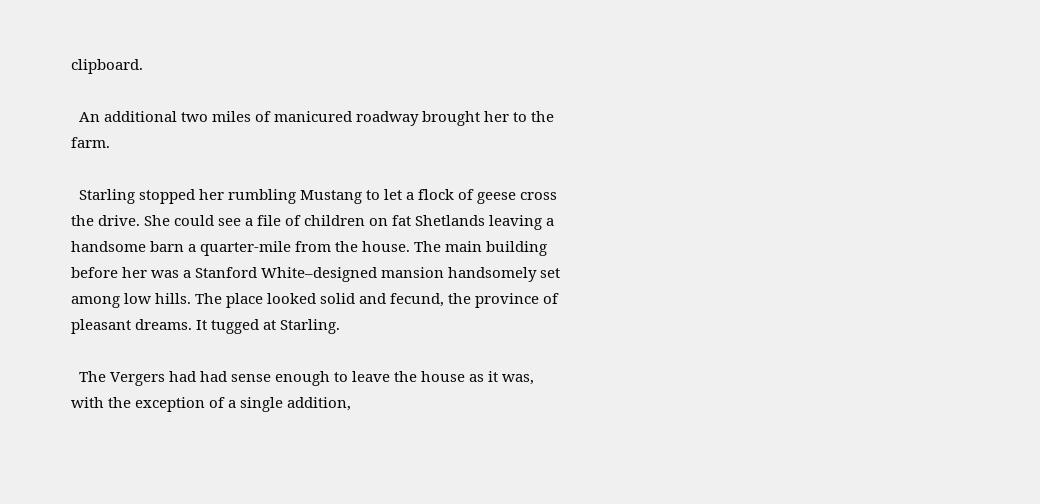clipboard.

  An additional two miles of manicured roadway brought her to the farm.

  Starling stopped her rumbling Mustang to let a flock of geese cross the drive. She could see a file of children on fat Shetlands leaving a handsome barn a quarter-mile from the house. The main building before her was a Stanford White–designed mansion handsomely set among low hills. The place looked solid and fecund, the province of pleasant dreams. It tugged at Starling.

  The Vergers had had sense enough to leave the house as it was, with the exception of a single addition,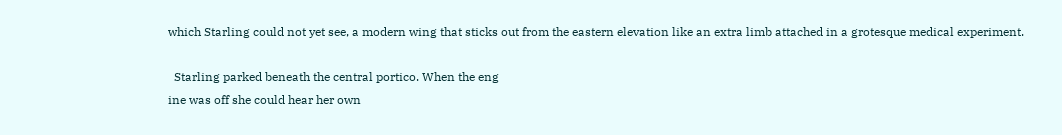which Starling could not yet see, a modern wing that sticks out from the eastern elevation like an extra limb attached in a grotesque medical experiment.

  Starling parked beneath the central portico. When the eng
ine was off she could hear her own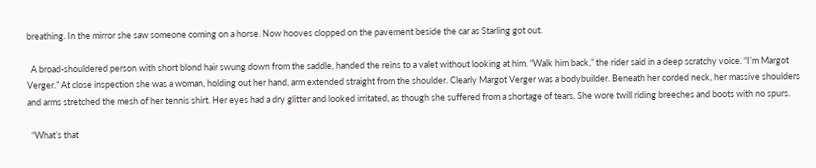breathing. In the mirror she saw someone coming on a horse. Now hooves clopped on the pavement beside the car as Starling got out.

  A broad-shouldered person with short blond hair swung down from the saddle, handed the reins to a valet without looking at him. “Walk him back,” the rider said in a deep scratchy voice. “I’m Margot Verger.” At close inspection she was a woman, holding out her hand, arm extended straight from the shoulder. Clearly Margot Verger was a bodybuilder. Beneath her corded neck, her massive shoulders and arms stretched the mesh of her tennis shirt. Her eyes had a dry glitter and looked irritated, as though she suffered from a shortage of tears. She wore twill riding breeches and boots with no spurs.

  “What’s that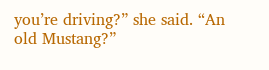you’re driving?” she said. “An old Mustang?”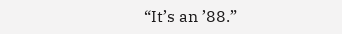“It’s an ’88.”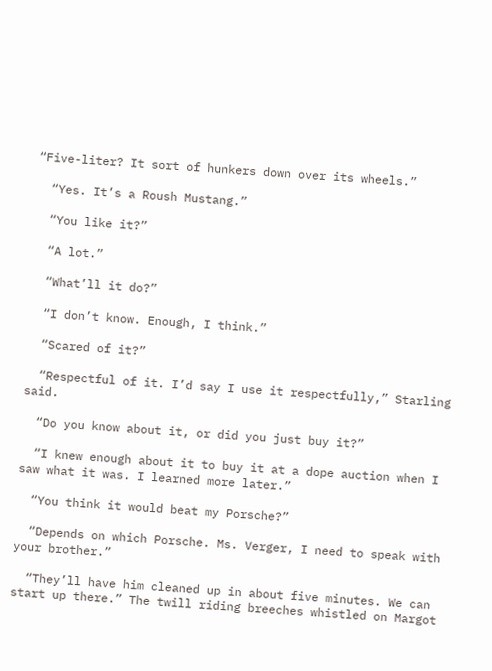“Five-liter? It sort of hunkers down over its wheels.”

  “Yes. It’s a Roush Mustang.”

  “You like it?”

  “A lot.”

  “What’ll it do?”

  “I don’t know. Enough, I think.”

  “Scared of it?”

  “Respectful of it. I’d say I use it respectfully,” Starling said.

  “Do you know about it, or did you just buy it?”

  “I knew enough about it to buy it at a dope auction when I saw what it was. I learned more later.”

  “You think it would beat my Porsche?”

  “Depends on which Porsche. Ms. Verger, I need to speak with your brother.”

  “They’ll have him cleaned up in about five minutes. We can start up there.” The twill riding breeches whistled on Margot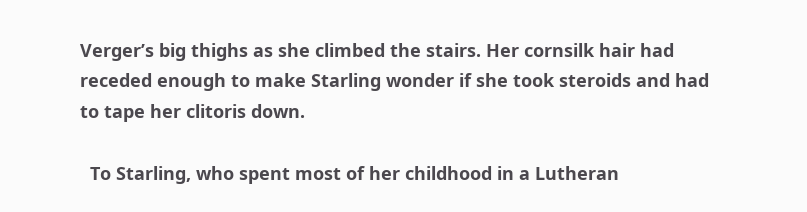Verger’s big thighs as she climbed the stairs. Her cornsilk hair had receded enough to make Starling wonder if she took steroids and had to tape her clitoris down.

  To Starling, who spent most of her childhood in a Lutheran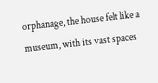orphanage, the house felt like a museum, with its vast spaces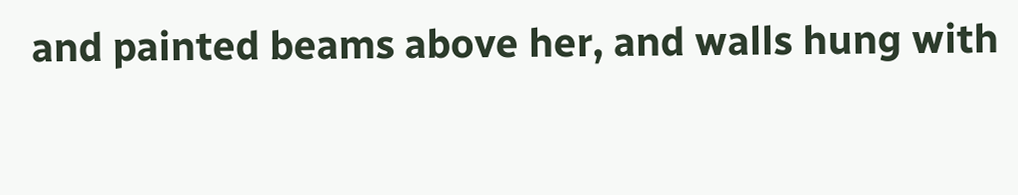and painted beams above her, and walls hung with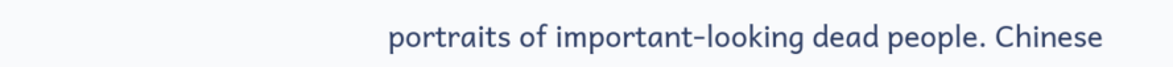portraits of important-looking dead people. Chinese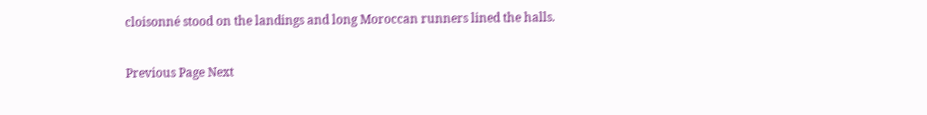cloisonné stood on the landings and long Moroccan runners lined the halls.

Previous Page Next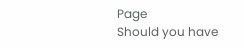Page
Should you have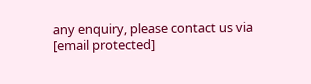any enquiry, please contact us via [email protected]